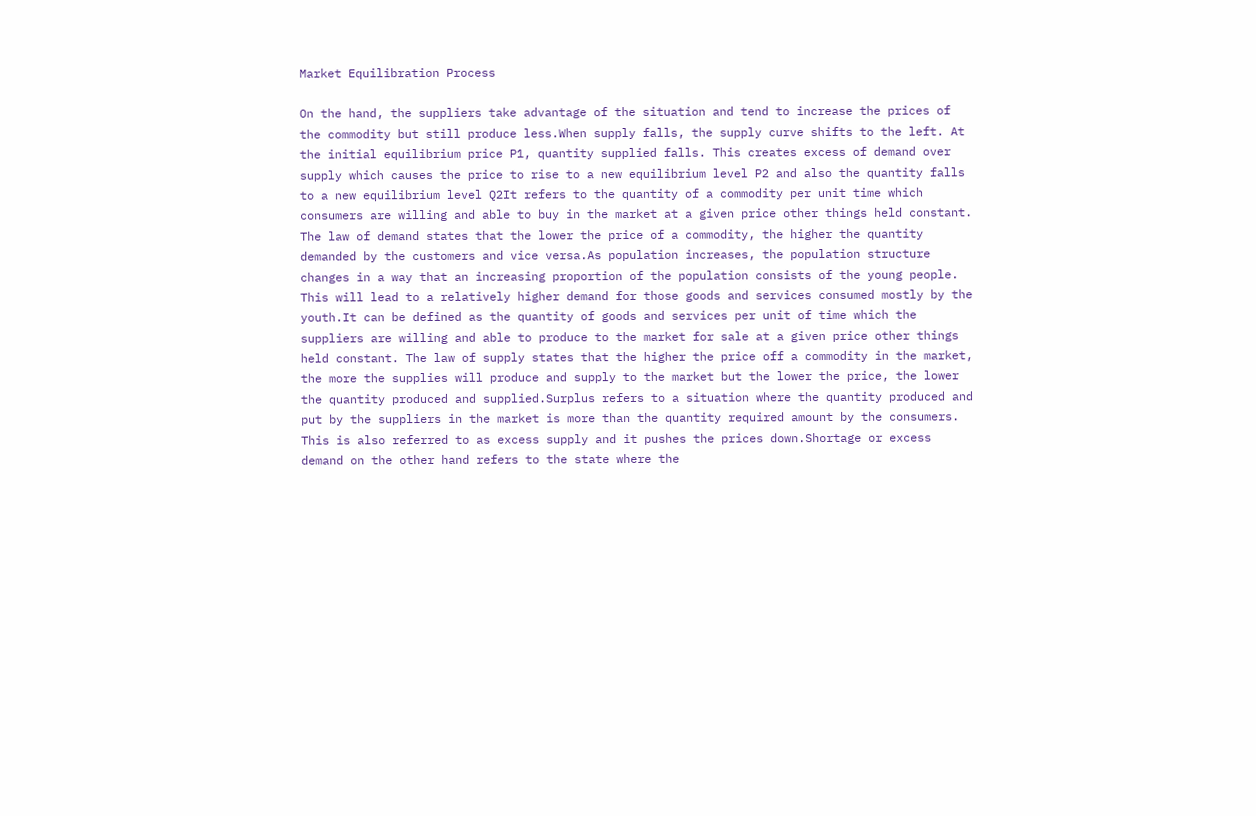Market Equilibration Process

On the hand, the suppliers take advantage of the situation and tend to increase the prices of the commodity but still produce less.When supply falls, the supply curve shifts to the left. At the initial equilibrium price P1, quantity supplied falls. This creates excess of demand over supply which causes the price to rise to a new equilibrium level P2 and also the quantity falls to a new equilibrium level Q2It refers to the quantity of a commodity per unit time which consumers are willing and able to buy in the market at a given price other things held constant. The law of demand states that the lower the price of a commodity, the higher the quantity demanded by the customers and vice versa.As population increases, the population structure changes in a way that an increasing proportion of the population consists of the young people. This will lead to a relatively higher demand for those goods and services consumed mostly by the youth.It can be defined as the quantity of goods and services per unit of time which the suppliers are willing and able to produce to the market for sale at a given price other things held constant. The law of supply states that the higher the price off a commodity in the market, the more the supplies will produce and supply to the market but the lower the price, the lower the quantity produced and supplied.Surplus refers to a situation where the quantity produced and put by the suppliers in the market is more than the quantity required amount by the consumers. This is also referred to as excess supply and it pushes the prices down.Shortage or excess demand on the other hand refers to the state where the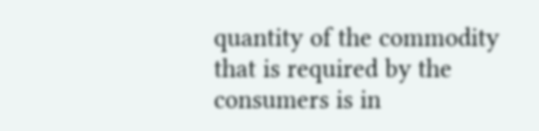quantity of the commodity that is required by the consumers is in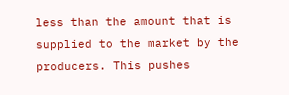less than the amount that is supplied to the market by the producers. This pushes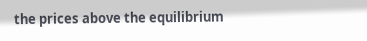the prices above the equilibrium